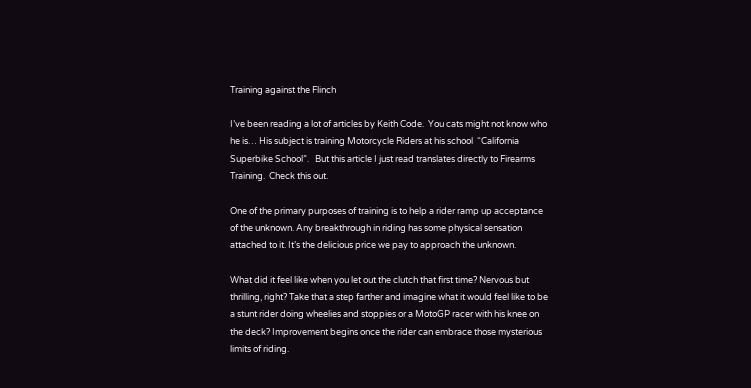Training against the Flinch

I’ve been reading a lot of articles by Keith Code.  You cats might not know who he is… His subject is training Motorcycle Riders at his school  “California Superbike School”.   But this article I just read translates directly to Firearms Training.  Check this out.

One of the primary purposes of training is to help a rider ramp up acceptance of the unknown. Any breakthrough in riding has some physical sensation attached to it. It’s the delicious price we pay to approach the unknown.

What did it feel like when you let out the clutch that first time? Nervous but thrilling, right? Take that a step farther and imagine what it would feel like to be a stunt rider doing wheelies and stoppies or a MotoGP racer with his knee on the deck? Improvement begins once the rider can embrace those mysterious limits of riding.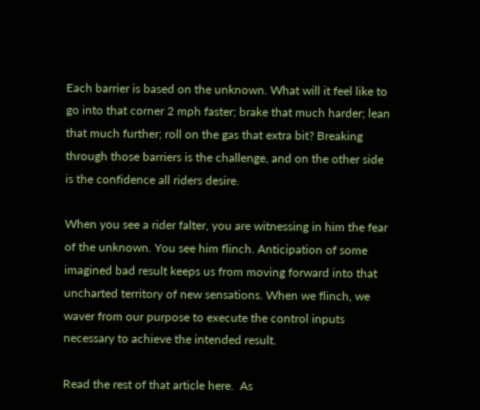Each barrier is based on the unknown. What will it feel like to go into that corner 2 mph faster; brake that much harder; lean that much further; roll on the gas that extra bit? Breaking through those barriers is the challenge, and on the other side is the confidence all riders desire.

When you see a rider falter, you are witnessing in him the fear of the unknown. You see him flinch. Anticipation of some imagined bad result keeps us from moving forward into that uncharted territory of new sensations. When we flinch, we waver from our purpose to execute the control inputs necessary to achieve the intended result.

Read the rest of that article here.  As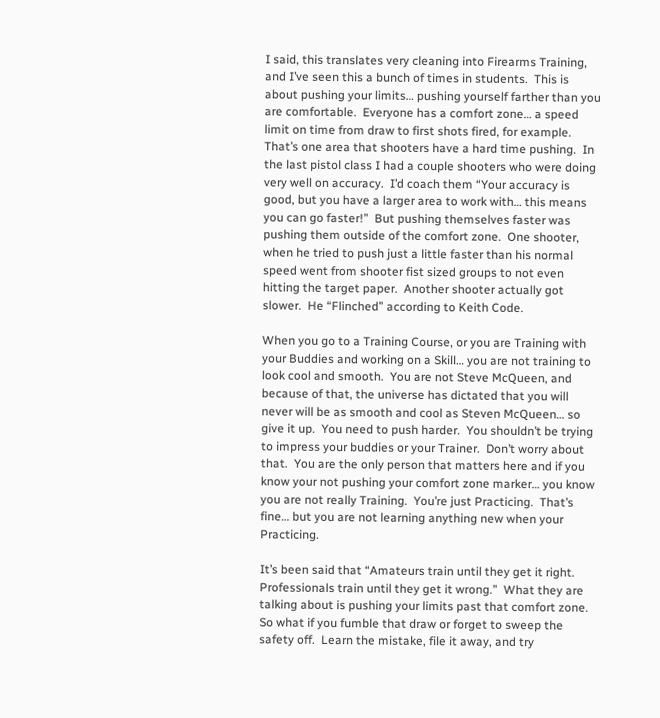I said, this translates very cleaning into Firearms Training, and I’ve seen this a bunch of times in students.  This is about pushing your limits… pushing yourself farther than you are comfortable.  Everyone has a comfort zone… a speed limit on time from draw to first shots fired, for example.  That’s one area that shooters have a hard time pushing.  In the last pistol class I had a couple shooters who were doing very well on accuracy.  I’d coach them “Your accuracy is good, but you have a larger area to work with… this means you can go faster!”  But pushing themselves faster was pushing them outside of the comfort zone.  One shooter, when he tried to push just a little faster than his normal speed went from shooter fist sized groups to not even hitting the target paper.  Another shooter actually got slower.  He “Flinched” according to Keith Code.

When you go to a Training Course, or you are Training with your Buddies and working on a Skill… you are not training to look cool and smooth.  You are not Steve McQueen, and because of that, the universe has dictated that you will never will be as smooth and cool as Steven McQueen… so give it up.  You need to push harder.  You shouldn’t be trying to impress your buddies or your Trainer.  Don’t worry about that.  You are the only person that matters here and if you know your not pushing your comfort zone marker… you know you are not really Training.  You’re just Practicing.  That’s fine… but you are not learning anything new when your Practicing.

It’s been said that “Amateurs train until they get it right.  Professionals train until they get it wrong.”  What they are talking about is pushing your limits past that comfort zone.  So what if you fumble that draw or forget to sweep the safety off.  Learn the mistake, file it away, and try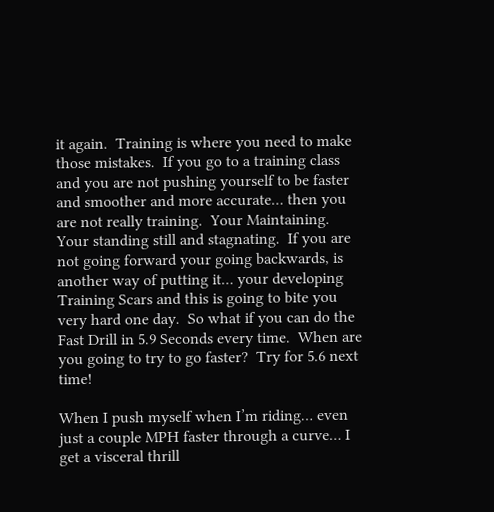it again.  Training is where you need to make those mistakes.  If you go to a training class and you are not pushing yourself to be faster and smoother and more accurate… then you are not really training.  Your Maintaining.  Your standing still and stagnating.  If you are not going forward your going backwards, is another way of putting it… your developing Training Scars and this is going to bite you very hard one day.  So what if you can do the Fast Drill in 5.9 Seconds every time.  When are you going to try to go faster?  Try for 5.6 next time!

When I push myself when I’m riding… even just a couple MPH faster through a curve… I get a visceral thrill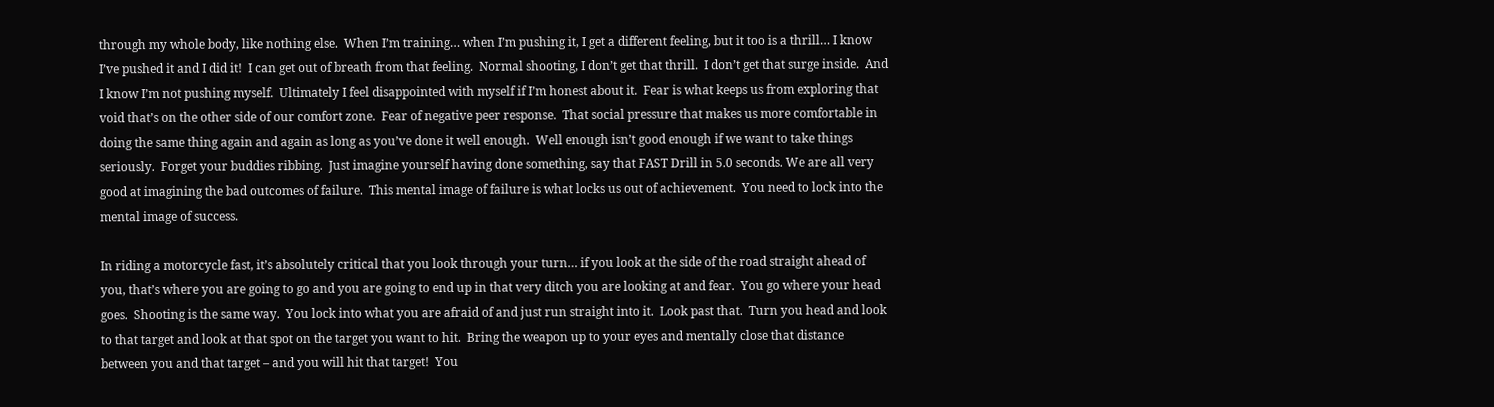through my whole body, like nothing else.  When I’m training… when I’m pushing it, I get a different feeling, but it too is a thrill… I know I’ve pushed it and I did it!  I can get out of breath from that feeling.  Normal shooting, I don’t get that thrill.  I don’t get that surge inside.  And I know I’m not pushing myself.  Ultimately I feel disappointed with myself if I’m honest about it.  Fear is what keeps us from exploring that void that’s on the other side of our comfort zone.  Fear of negative peer response.  That social pressure that makes us more comfortable in doing the same thing again and again as long as you’ve done it well enough.  Well enough isn’t good enough if we want to take things seriously.  Forget your buddies ribbing.  Just imagine yourself having done something, say that FAST Drill in 5.0 seconds. We are all very good at imagining the bad outcomes of failure.  This mental image of failure is what locks us out of achievement.  You need to lock into the mental image of success.

In riding a motorcycle fast, it’s absolutely critical that you look through your turn… if you look at the side of the road straight ahead of you, that’s where you are going to go and you are going to end up in that very ditch you are looking at and fear.  You go where your head goes.  Shooting is the same way.  You lock into what you are afraid of and just run straight into it.  Look past that.  Turn you head and look to that target and look at that spot on the target you want to hit.  Bring the weapon up to your eyes and mentally close that distance between you and that target – and you will hit that target!  You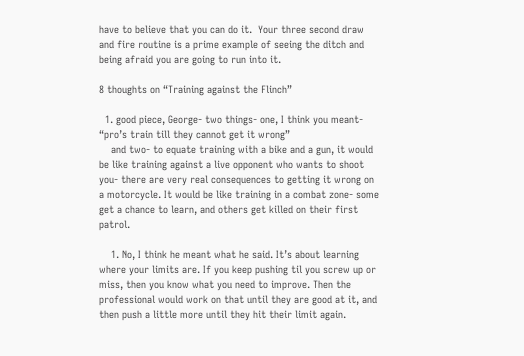have to believe that you can do it.  Your three second draw and fire routine is a prime example of seeing the ditch and being afraid you are going to run into it.

8 thoughts on “Training against the Flinch”

  1. good piece, George- two things- one, I think you meant- “pro’s train till they cannot get it wrong”
    and two- to equate training with a bike and a gun, it would be like training against a live opponent who wants to shoot you- there are very real consequences to getting it wrong on a motorcycle. It would be like training in a combat zone- some get a chance to learn, and others get killed on their first patrol.

    1. No, I think he meant what he said. It’s about learning where your limits are. If you keep pushing til you screw up or miss, then you know what you need to improve. Then the professional would work on that until they are good at it, and then push a little more until they hit their limit again.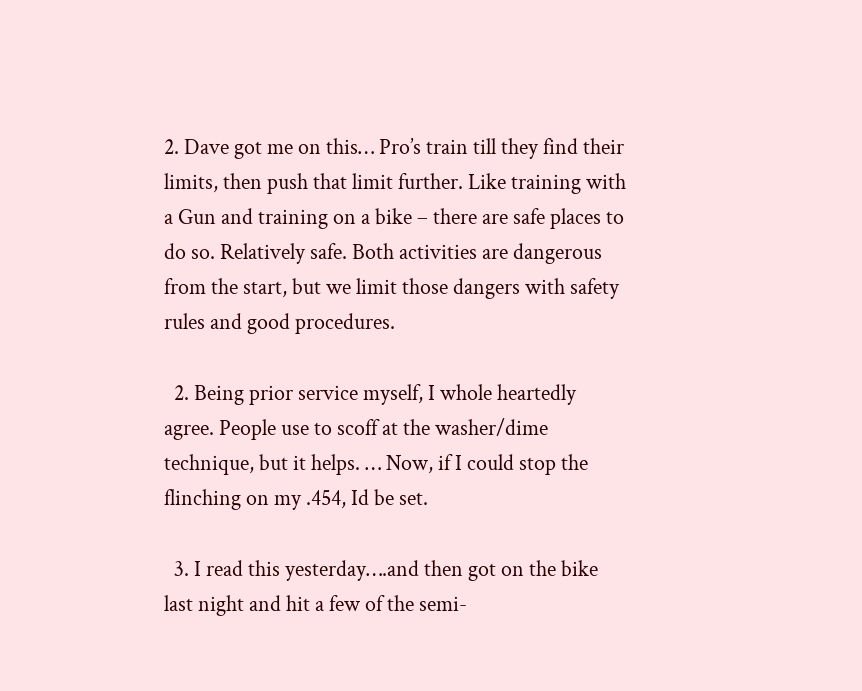2. Dave got me on this… Pro’s train till they find their limits, then push that limit further. Like training with a Gun and training on a bike – there are safe places to do so. Relatively safe. Both activities are dangerous from the start, but we limit those dangers with safety rules and good procedures.

  2. Being prior service myself, I whole heartedly agree. People use to scoff at the washer/dime technique, but it helps. … Now, if I could stop the flinching on my .454, Id be set.

  3. I read this yesterday….and then got on the bike last night and hit a few of the semi-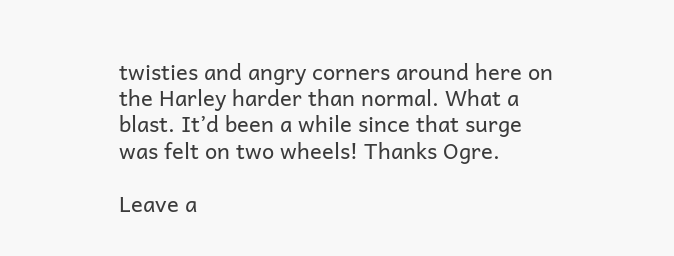twisties and angry corners around here on the Harley harder than normal. What a blast. It’d been a while since that surge was felt on two wheels! Thanks Ogre.

Leave a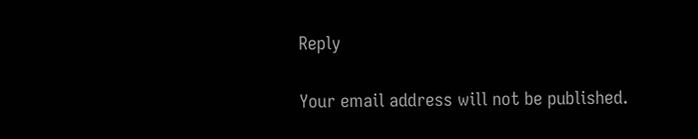Reply

Your email address will not be published.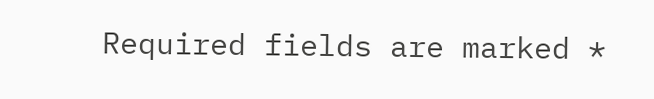Required fields are marked *